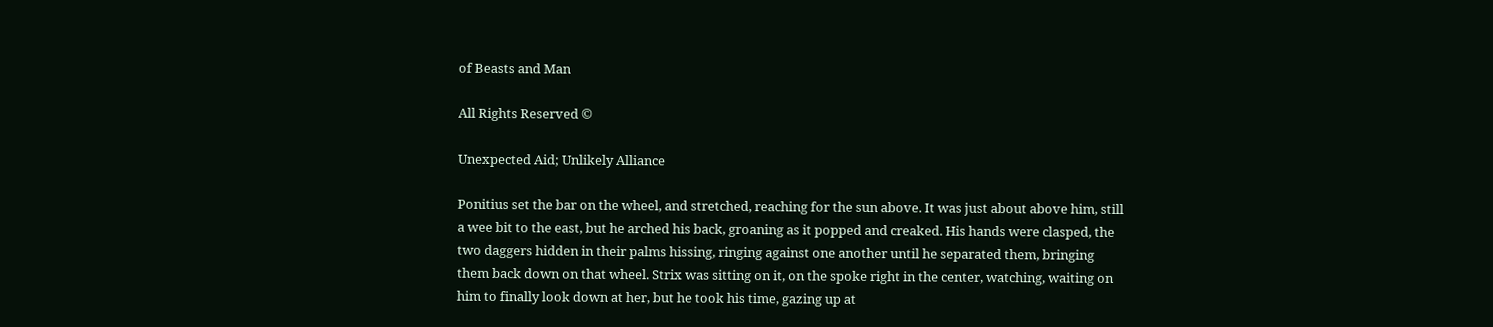of Beasts and Man

All Rights Reserved ©

Unexpected Aid; Unlikely Alliance

Ponitius set the bar on the wheel, and stretched, reaching for the sun above. It was just about above him, still a wee bit to the east, but he arched his back, groaning as it popped and creaked. His hands were clasped, the two daggers hidden in their palms hissing, ringing against one another until he separated them, bringing them back down on that wheel. Strix was sitting on it, on the spoke right in the center, watching, waiting on him to finally look down at her, but he took his time, gazing up at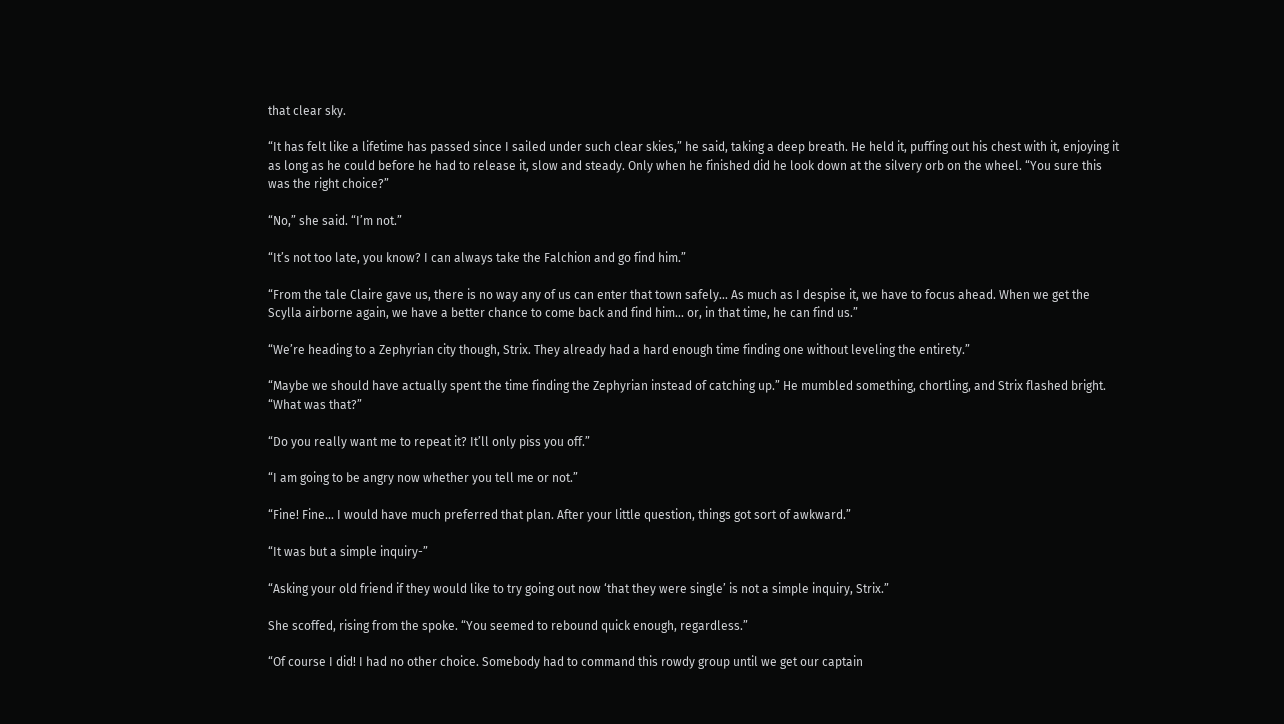that clear sky.

“It has felt like a lifetime has passed since I sailed under such clear skies,” he said, taking a deep breath. He held it, puffing out his chest with it, enjoying it as long as he could before he had to release it, slow and steady. Only when he finished did he look down at the silvery orb on the wheel. “You sure this was the right choice?”

“No,” she said. “I’m not.”

“It’s not too late, you know? I can always take the Falchion and go find him.”

“From the tale Claire gave us, there is no way any of us can enter that town safely... As much as I despise it, we have to focus ahead. When we get the Scylla airborne again, we have a better chance to come back and find him... or, in that time, he can find us.”

“We’re heading to a Zephyrian city though, Strix. They already had a hard enough time finding one without leveling the entirety.”

“Maybe we should have actually spent the time finding the Zephyrian instead of catching up.” He mumbled something, chortling, and Strix flashed bright. “What was that?”

“Do you really want me to repeat it? It’ll only piss you off.”

“I am going to be angry now whether you tell me or not.”

“Fine! Fine... I would have much preferred that plan. After your little question, things got sort of awkward.”

“It was but a simple inquiry-”

“Asking your old friend if they would like to try going out now ‘that they were single’ is not a simple inquiry, Strix.”

She scoffed, rising from the spoke. “You seemed to rebound quick enough, regardless.”

“Of course I did! I had no other choice. Somebody had to command this rowdy group until we get our captain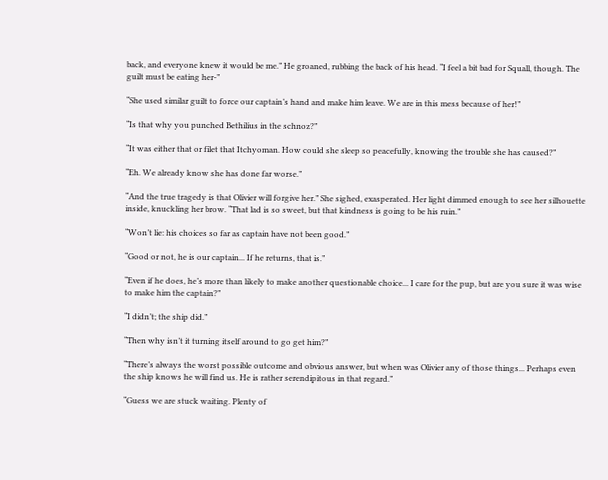back, and everyone knew it would be me.” He groaned, rubbing the back of his head. “I feel a bit bad for Squall, though. The guilt must be eating her-”

“She used similar guilt to force our captain’s hand and make him leave. We are in this mess because of her!”

“Is that why you punched Bethilius in the schnoz?”

“It was either that or filet that Itchyoman. How could she sleep so peacefully, knowing the trouble she has caused?”

“Eh. We already know she has done far worse.”

“And the true tragedy is that Olivier will forgive her.” She sighed, exasperated. Her light dimmed enough to see her silhouette inside, knuckling her brow. “That lad is so sweet, but that kindness is going to be his ruin.”

“Won’t lie: his choices so far as captain have not been good.”

“Good or not, he is our captain... If he returns, that is.”

“Even if he does, he’s more than likely to make another questionable choice... I care for the pup, but are you sure it was wise to make him the captain?”

“I didn’t; the ship did.”

“Then why isn’t it turning itself around to go get him?”

“There’s always the worst possible outcome and obvious answer, but when was Olivier any of those things... Perhaps even the ship knows he will find us. He is rather serendipitous in that regard.”

“Guess we are stuck waiting. Plenty of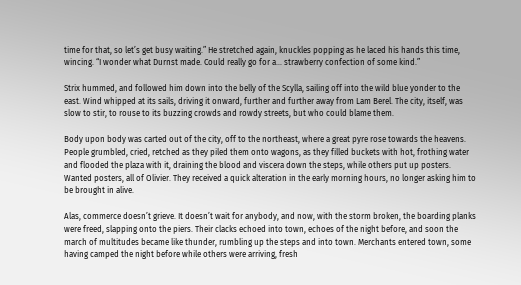time for that, so let’s get busy waiting.” He stretched again, knuckles popping as he laced his hands this time, wincing. “I wonder what Durnst made. Could really go for a... strawberry confection of some kind.”

Strix hummed, and followed him down into the belly of the Scylla, sailing off into the wild blue yonder to the east. Wind whipped at its sails, driving it onward, further and further away from Lam Berel. The city, itself, was slow to stir, to rouse to its buzzing crowds and rowdy streets, but who could blame them.

Body upon body was carted out of the city, off to the northeast, where a great pyre rose towards the heavens. People grumbled, cried, retched as they piled them onto wagons, as they filled buckets with hot, frothing water and flooded the plaza with it, draining the blood and viscera down the steps, while others put up posters. Wanted posters, all of Olivier. They received a quick alteration in the early morning hours, no longer asking him to be brought in alive.

Alas, commerce doesn’t grieve. It doesn’t wait for anybody, and now, with the storm broken, the boarding planks were freed, slapping onto the piers. Their clacks echoed into town, echoes of the night before, and soon the march of multitudes became like thunder, rumbling up the steps and into town. Merchants entered town, some having camped the night before while others were arriving, fresh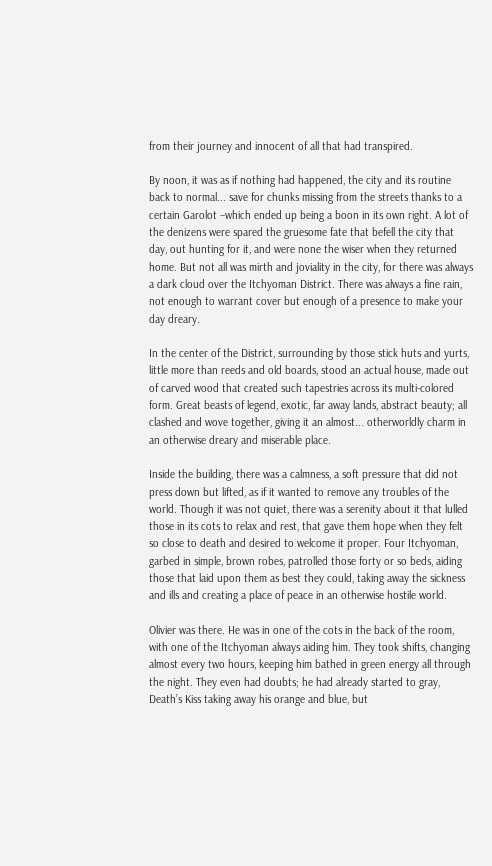from their journey and innocent of all that had transpired.

By noon, it was as if nothing had happened, the city and its routine back to normal... save for chunks missing from the streets thanks to a certain Garolot –which ended up being a boon in its own right. A lot of the denizens were spared the gruesome fate that befell the city that day, out hunting for it, and were none the wiser when they returned home. But not all was mirth and joviality in the city, for there was always a dark cloud over the Itchyoman District. There was always a fine rain, not enough to warrant cover but enough of a presence to make your day dreary.

In the center of the District, surrounding by those stick huts and yurts, little more than reeds and old boards, stood an actual house, made out of carved wood that created such tapestries across its multi-colored form. Great beasts of legend, exotic, far away lands, abstract beauty; all clashed and wove together, giving it an almost... otherworldly charm in an otherwise dreary and miserable place.

Inside the building, there was a calmness, a soft pressure that did not press down but lifted, as if it wanted to remove any troubles of the world. Though it was not quiet, there was a serenity about it that lulled those in its cots to relax and rest, that gave them hope when they felt so close to death and desired to welcome it proper. Four Itchyoman, garbed in simple, brown robes, patrolled those forty or so beds, aiding those that laid upon them as best they could, taking away the sickness and ills and creating a place of peace in an otherwise hostile world.

Olivier was there. He was in one of the cots in the back of the room, with one of the Itchyoman always aiding him. They took shifts, changing almost every two hours, keeping him bathed in green energy all through the night. They even had doubts; he had already started to gray, Death’s Kiss taking away his orange and blue, but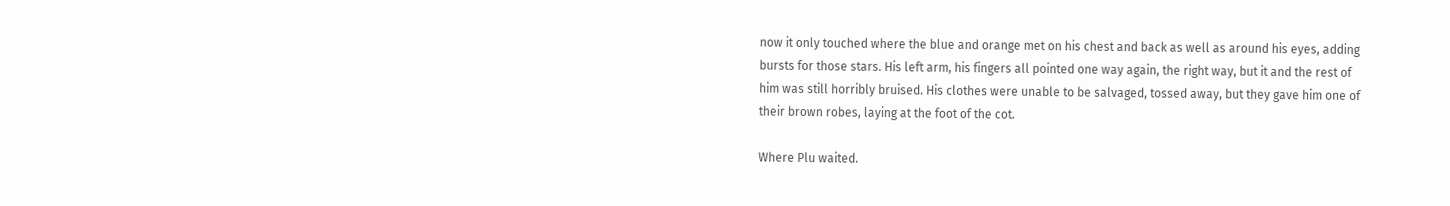now it only touched where the blue and orange met on his chest and back as well as around his eyes, adding bursts for those stars. His left arm, his fingers all pointed one way again, the right way, but it and the rest of him was still horribly bruised. His clothes were unable to be salvaged, tossed away, but they gave him one of their brown robes, laying at the foot of the cot.

Where Plu waited.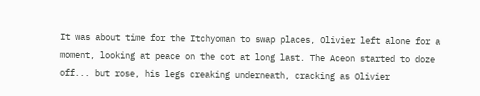It was about time for the Itchyoman to swap places, Olivier left alone for a moment, looking at peace on the cot at long last. The Aceon started to doze off... but rose, his legs creaking underneath, cracking as Olivier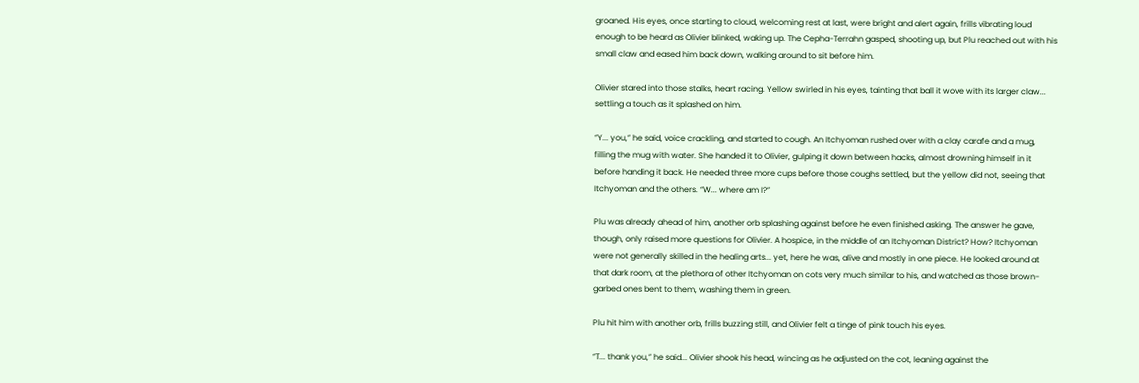groaned. His eyes, once starting to cloud, welcoming rest at last, were bright and alert again, frills vibrating loud enough to be heard as Olivier blinked, waking up. The Cepha-Terrahn gasped, shooting up, but Plu reached out with his small claw and eased him back down, walking around to sit before him.

Olivier stared into those stalks, heart racing. Yellow swirled in his eyes, tainting that ball it wove with its larger claw... settling a touch as it splashed on him.

“Y... you,” he said, voice crackling, and started to cough. An Itchyoman rushed over with a clay carafe and a mug, filling the mug with water. She handed it to Olivier, gulping it down between hacks, almost drowning himself in it before handing it back. He needed three more cups before those coughs settled, but the yellow did not, seeing that Itchyoman and the others. “W... where am I?”

Plu was already ahead of him, another orb splashing against before he even finished asking. The answer he gave, though, only raised more questions for Olivier. A hospice, in the middle of an Itchyoman District? How? Itchyoman were not generally skilled in the healing arts... yet, here he was, alive and mostly in one piece. He looked around at that dark room, at the plethora of other Itchyoman on cots very much similar to his, and watched as those brown-garbed ones bent to them, washing them in green.

Plu hit him with another orb, frills buzzing still, and Olivier felt a tinge of pink touch his eyes.

“T... thank you,” he said... Olivier shook his head, wincing as he adjusted on the cot, leaning against the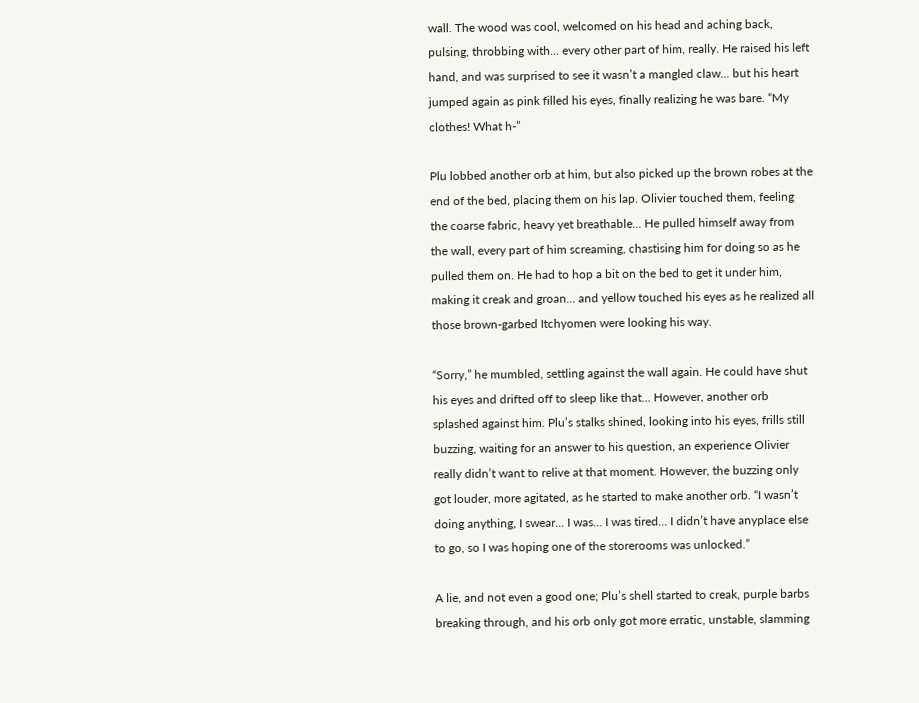wall. The wood was cool, welcomed on his head and aching back, pulsing, throbbing with... every other part of him, really. He raised his left hand, and was surprised to see it wasn’t a mangled claw... but his heart jumped again as pink filled his eyes, finally realizing he was bare. “My clothes! What h-”

Plu lobbed another orb at him, but also picked up the brown robes at the end of the bed, placing them on his lap. Olivier touched them, feeling the coarse fabric, heavy yet breathable... He pulled himself away from the wall, every part of him screaming, chastising him for doing so as he pulled them on. He had to hop a bit on the bed to get it under him, making it creak and groan... and yellow touched his eyes as he realized all those brown-garbed Itchyomen were looking his way.

“Sorry,” he mumbled, settling against the wall again. He could have shut his eyes and drifted off to sleep like that... However, another orb splashed against him. Plu’s stalks shined, looking into his eyes, frills still buzzing, waiting for an answer to his question, an experience Olivier really didn’t want to relive at that moment. However, the buzzing only got louder, more agitated, as he started to make another orb. “I wasn’t doing anything, I swear... I was... I was tired... I didn’t have anyplace else to go, so I was hoping one of the storerooms was unlocked.”

A lie, and not even a good one; Plu’s shell started to creak, purple barbs breaking through, and his orb only got more erratic, unstable, slamming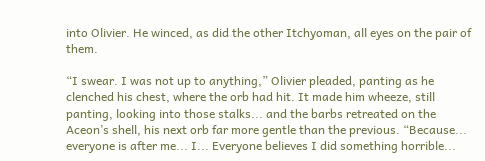into Olivier. He winced, as did the other Itchyoman, all eyes on the pair of them.

“I swear. I was not up to anything,” Olivier pleaded, panting as he clenched his chest, where the orb had hit. It made him wheeze, still panting, looking into those stalks... and the barbs retreated on the Aceon’s shell, his next orb far more gentle than the previous. “Because... everyone is after me... I... Everyone believes I did something horrible...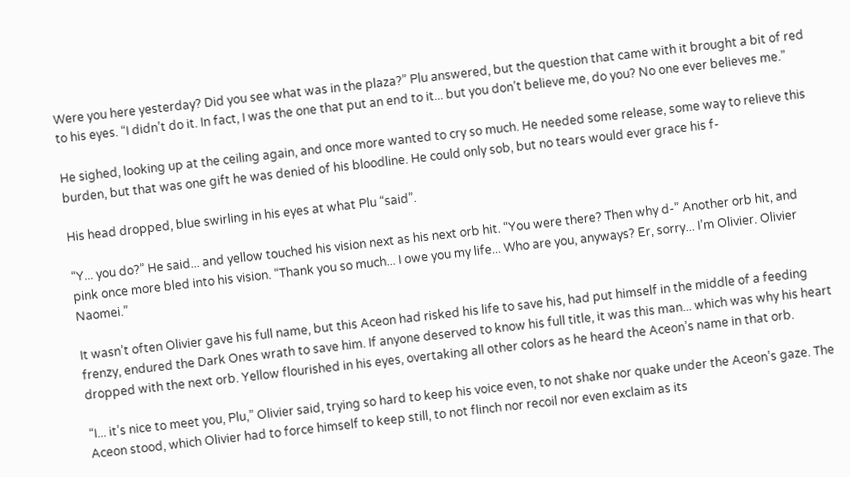Were you here yesterday? Did you see what was in the plaza?” Plu answered, but the question that came with it brought a bit of red to his eyes. “I didn’t do it. In fact, I was the one that put an end to it... but you don’t believe me, do you? No one ever believes me.”

He sighed, looking up at the ceiling again, and once more wanted to cry so much. He needed some release, some way to relieve this burden, but that was one gift he was denied of his bloodline. He could only sob, but no tears would ever grace his f-

His head dropped, blue swirling in his eyes at what Plu “said”.

“Y... you do?” He said... and yellow touched his vision next as his next orb hit. “You were there? Then why d-” Another orb hit, and pink once more bled into his vision. “Thank you so much... I owe you my life... Who are you, anyways? Er, sorry... I’m Olivier. Olivier Naomei.”

It wasn’t often Olivier gave his full name, but this Aceon had risked his life to save his, had put himself in the middle of a feeding frenzy, endured the Dark Ones wrath to save him. If anyone deserved to know his full title, it was this man... which was why his heart dropped with the next orb. Yellow flourished in his eyes, overtaking all other colors as he heard the Aceon’s name in that orb.

“I... it’s nice to meet you, Plu,” Olivier said, trying so hard to keep his voice even, to not shake nor quake under the Aceon’s gaze. The Aceon stood, which Olivier had to force himself to keep still, to not flinch nor recoil nor even exclaim as its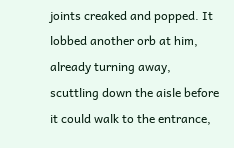joints creaked and popped. It lobbed another orb at him, already turning away, scuttling down the aisle before it could walk to the entrance,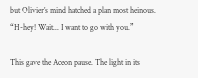but Olivier’s mind hatched a plan most heinous. “H-hey! Wait... I want to go with you.”

This gave the Aceon pause. The light in its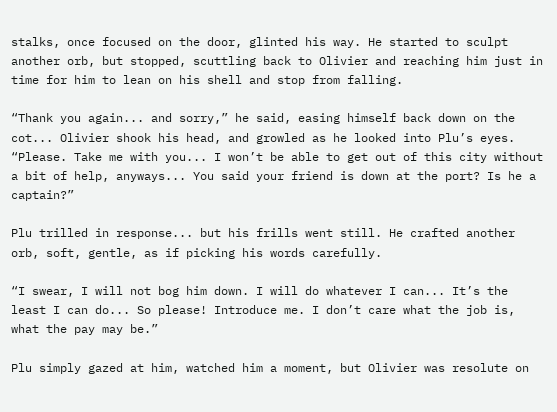stalks, once focused on the door, glinted his way. He started to sculpt another orb, but stopped, scuttling back to Olivier and reaching him just in time for him to lean on his shell and stop from falling.

“Thank you again... and sorry,” he said, easing himself back down on the cot... Olivier shook his head, and growled as he looked into Plu’s eyes. “Please. Take me with you... I won’t be able to get out of this city without a bit of help, anyways... You said your friend is down at the port? Is he a captain?”

Plu trilled in response... but his frills went still. He crafted another orb, soft, gentle, as if picking his words carefully.

“I swear, I will not bog him down. I will do whatever I can... It’s the least I can do... So please! Introduce me. I don’t care what the job is, what the pay may be.”

Plu simply gazed at him, watched him a moment, but Olivier was resolute on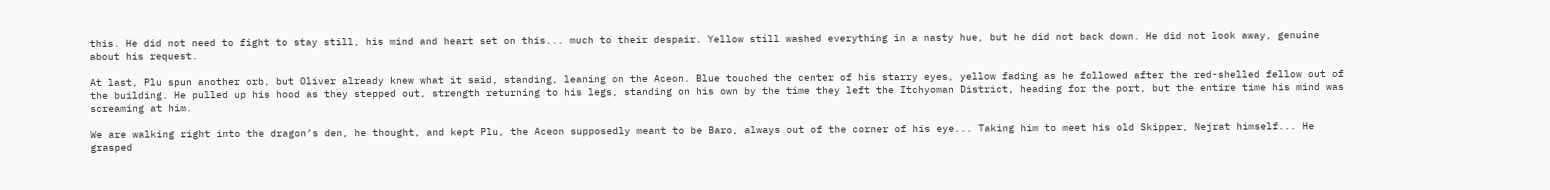this. He did not need to fight to stay still, his mind and heart set on this... much to their despair. Yellow still washed everything in a nasty hue, but he did not back down. He did not look away, genuine about his request.

At last, Plu spun another orb, but Oliver already knew what it said, standing, leaning on the Aceon. Blue touched the center of his starry eyes, yellow fading as he followed after the red-shelled fellow out of the building. He pulled up his hood as they stepped out, strength returning to his legs, standing on his own by the time they left the Itchyoman District, heading for the port, but the entire time his mind was screaming at him.

We are walking right into the dragon’s den, he thought, and kept Plu, the Aceon supposedly meant to be Baro, always out of the corner of his eye... Taking him to meet his old Skipper, Nejrat himself... He grasped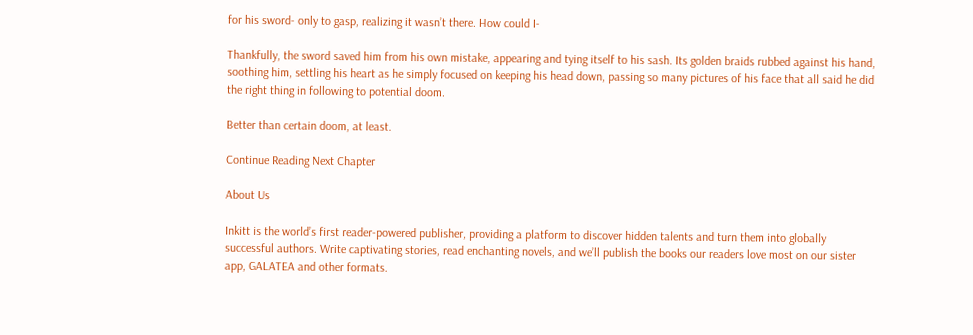for his sword- only to gasp, realizing it wasn’t there. How could I-

Thankfully, the sword saved him from his own mistake, appearing and tying itself to his sash. Its golden braids rubbed against his hand, soothing him, settling his heart as he simply focused on keeping his head down, passing so many pictures of his face that all said he did the right thing in following to potential doom.

Better than certain doom, at least.

Continue Reading Next Chapter

About Us

Inkitt is the world’s first reader-powered publisher, providing a platform to discover hidden talents and turn them into globally successful authors. Write captivating stories, read enchanting novels, and we’ll publish the books our readers love most on our sister app, GALATEA and other formats.